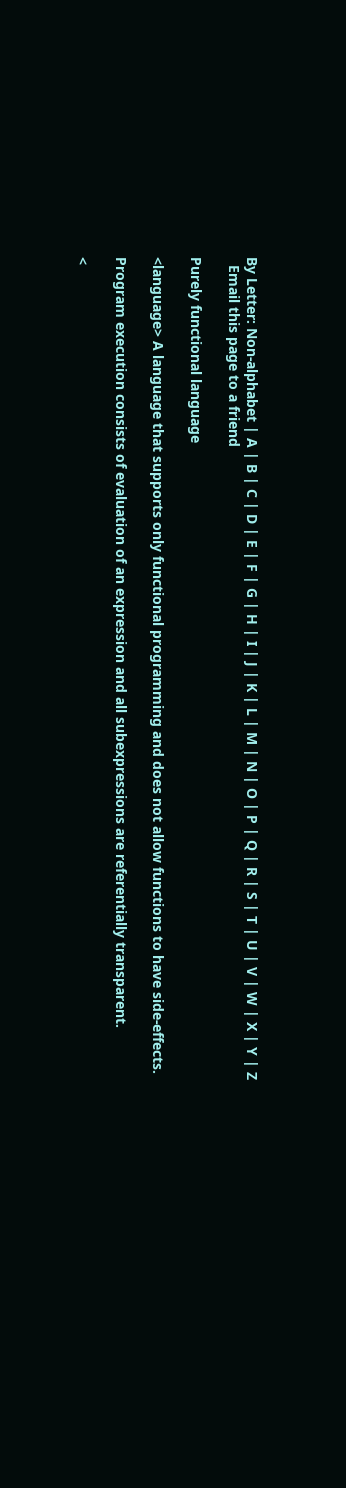By Letter: Non-alphabet | A | B | C | D | E | F | G | H | I | J | K | L | M | N | O | P | Q | R | S | T | U | V | W | X | Y | Z
  Email this page to a friend

Purely functional language

<language> A language that supports only functional programming and does not allow functions to have side-effects.

Program execution consists of evaluation of an expression and all subexpressions are referentially transparent.

<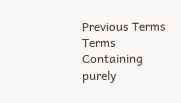Previous Terms Terms Containing purely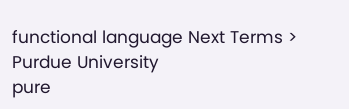functional language Next Terms >
Purdue University
pure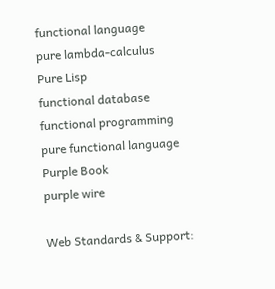functional language
pure lambda-calculus
Pure Lisp
functional database
functional programming
pure functional language
Purple Book
purple wire

Web Standards & Support: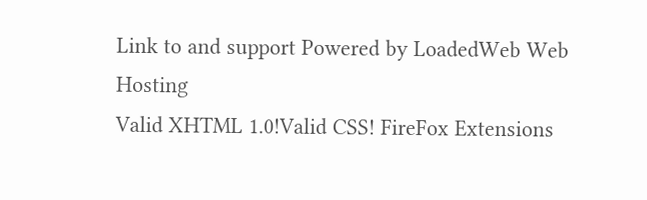Link to and support Powered by LoadedWeb Web Hosting
Valid XHTML 1.0!Valid CSS! FireFox Extensions